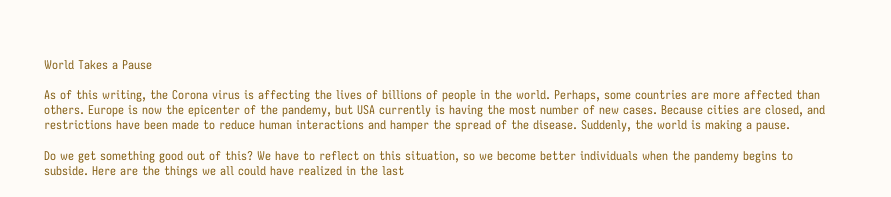World Takes a Pause

As of this writing, the Corona virus is affecting the lives of billions of people in the world. Perhaps, some countries are more affected than others. Europe is now the epicenter of the pandemy, but USA currently is having the most number of new cases. Because cities are closed, and restrictions have been made to reduce human interactions and hamper the spread of the disease. Suddenly, the world is making a pause.

Do we get something good out of this? We have to reflect on this situation, so we become better individuals when the pandemy begins to subside. Here are the things we all could have realized in the last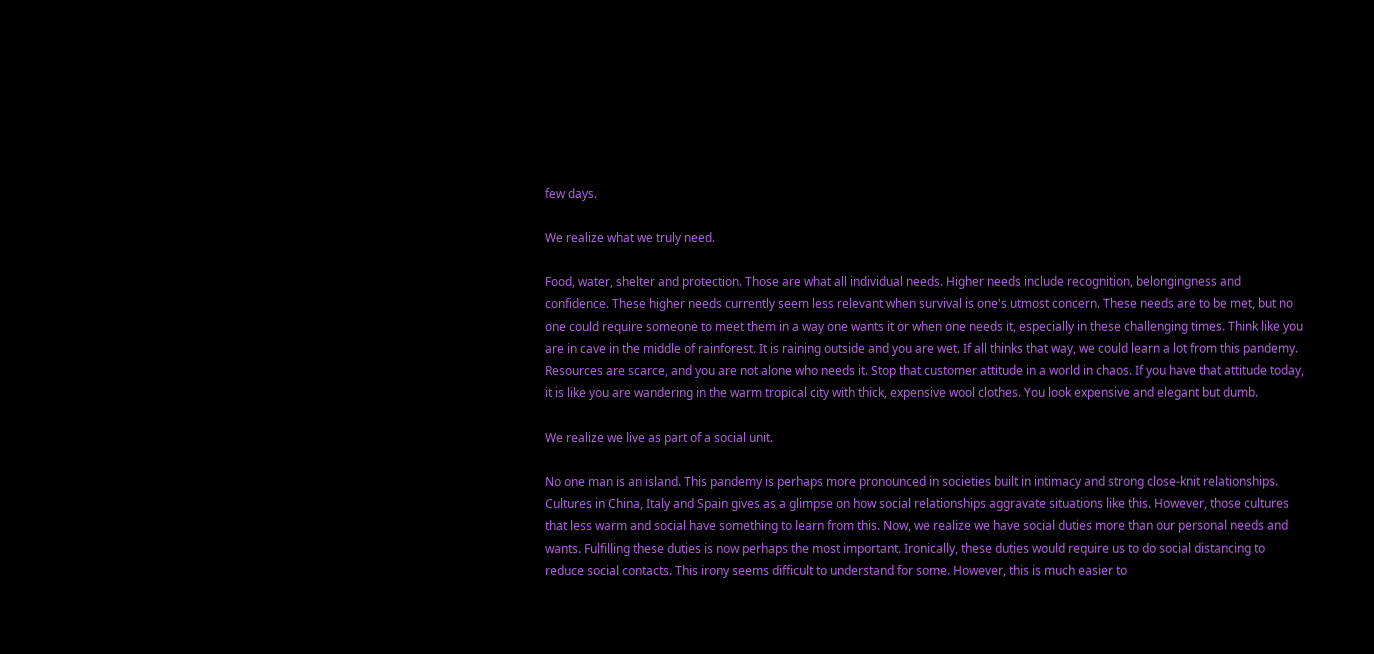few days.

We realize what we truly need.

Food, water, shelter and protection. Those are what all individual needs. Higher needs include recognition, belongingness and confidence. These higher needs currently seem less relevant when survival is one's utmost concern. These needs are to be met, but no one could require someone to meet them in a way one wants it or when one needs it, especially in these challenging times. Think like you are in cave in the middle of rainforest. It is raining outside and you are wet. If all thinks that way, we could learn a lot from this pandemy. Resources are scarce, and you are not alone who needs it. Stop that customer attitude in a world in chaos. If you have that attitude today, it is like you are wandering in the warm tropical city with thick, expensive wool clothes. You look expensive and elegant but dumb.

We realize we live as part of a social unit.

No one man is an island. This pandemy is perhaps more pronounced in societies built in intimacy and strong close-knit relationships. Cultures in China, Italy and Spain gives as a glimpse on how social relationships aggravate situations like this. However, those cultures that less warm and social have something to learn from this. Now, we realize we have social duties more than our personal needs and wants. Fulfilling these duties is now perhaps the most important. Ironically, these duties would require us to do social distancing to reduce social contacts. This irony seems difficult to understand for some. However, this is much easier to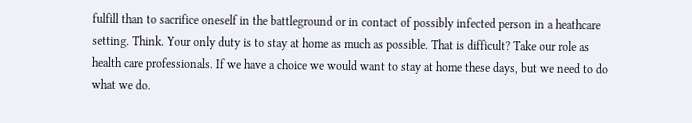fulfill than to sacrifice oneself in the battleground or in contact of possibly infected person in a heathcare setting. Think. Your only duty is to stay at home as much as possible. That is difficult? Take our role as health care professionals. If we have a choice we would want to stay at home these days, but we need to do what we do.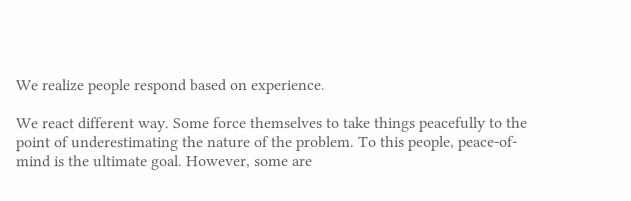We realize people respond based on experience.

We react different way. Some force themselves to take things peacefully to the point of underestimating the nature of the problem. To this people, peace-of-mind is the ultimate goal. However, some are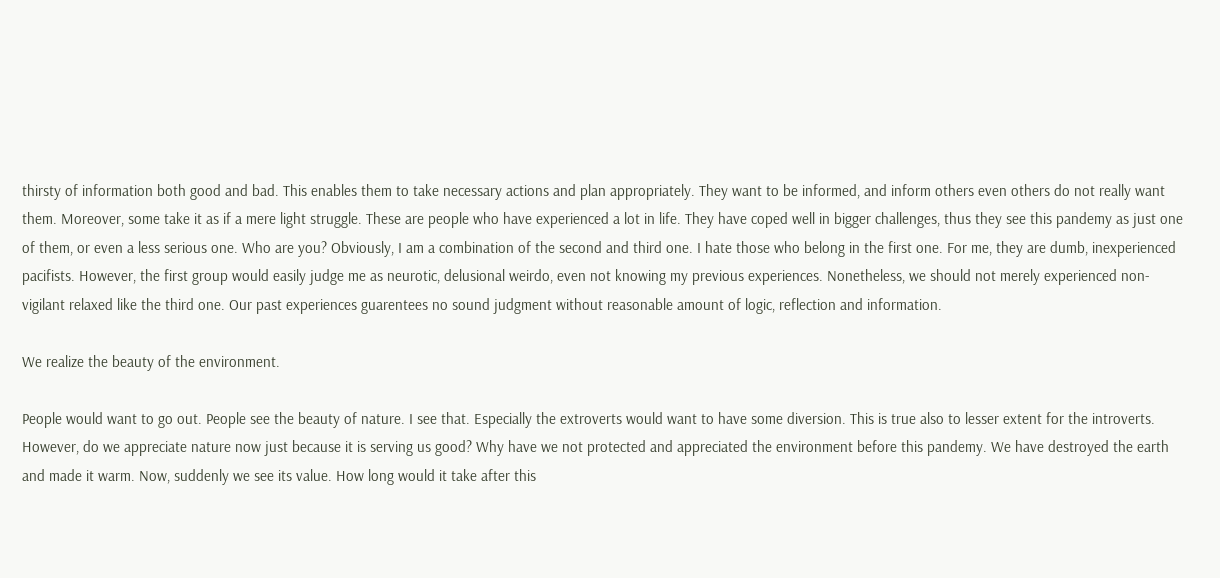thirsty of information both good and bad. This enables them to take necessary actions and plan appropriately. They want to be informed, and inform others even others do not really want them. Moreover, some take it as if a mere light struggle. These are people who have experienced a lot in life. They have coped well in bigger challenges, thus they see this pandemy as just one of them, or even a less serious one. Who are you? Obviously, I am a combination of the second and third one. I hate those who belong in the first one. For me, they are dumb, inexperienced pacifists. However, the first group would easily judge me as neurotic, delusional weirdo, even not knowing my previous experiences. Nonetheless, we should not merely experienced non-vigilant relaxed like the third one. Our past experiences guarentees no sound judgment without reasonable amount of logic, reflection and information.

We realize the beauty of the environment.

People would want to go out. People see the beauty of nature. I see that. Especially the extroverts would want to have some diversion. This is true also to lesser extent for the introverts. However, do we appreciate nature now just because it is serving us good? Why have we not protected and appreciated the environment before this pandemy. We have destroyed the earth and made it warm. Now, suddenly we see its value. How long would it take after this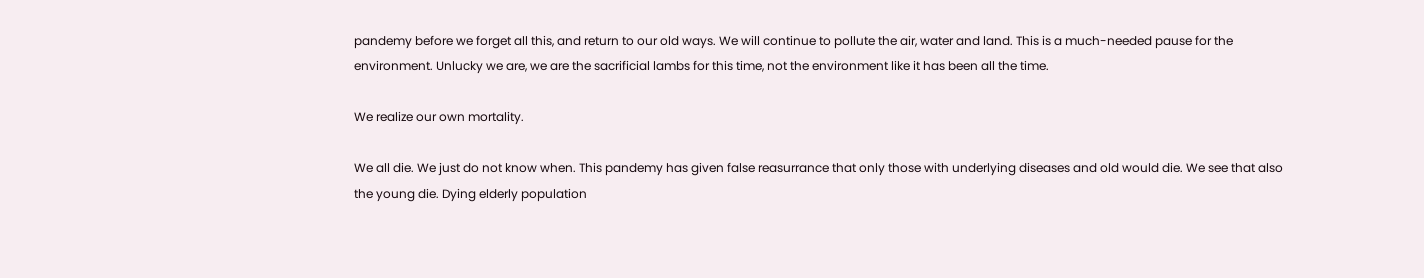pandemy before we forget all this, and return to our old ways. We will continue to pollute the air, water and land. This is a much-needed pause for the environment. Unlucky we are, we are the sacrificial lambs for this time, not the environment like it has been all the time.

We realize our own mortality.

We all die. We just do not know when. This pandemy has given false reasurrance that only those with underlying diseases and old would die. We see that also the young die. Dying elderly population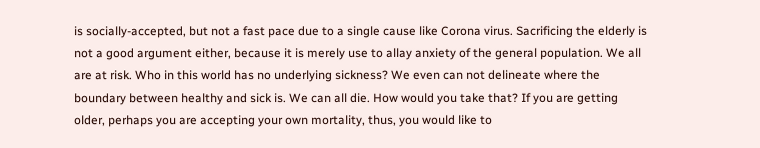is socially-accepted, but not a fast pace due to a single cause like Corona virus. Sacrificing the elderly is not a good argument either, because it is merely use to allay anxiety of the general population. We all are at risk. Who in this world has no underlying sickness? We even can not delineate where the boundary between healthy and sick is. We can all die. How would you take that? If you are getting older, perhaps you are accepting your own mortality, thus, you would like to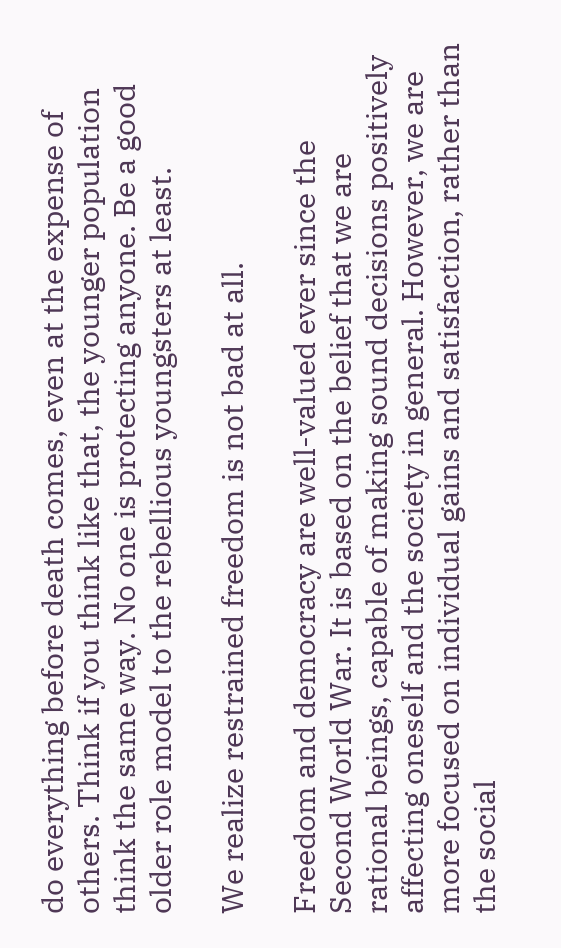do everything before death comes, even at the expense of others. Think if you think like that, the younger population think the same way. No one is protecting anyone. Be a good older role model to the rebellious youngsters at least.

We realize restrained freedom is not bad at all.

Freedom and democracy are well-valued ever since the Second World War. It is based on the belief that we are rational beings, capable of making sound decisions positively affecting oneself and the society in general. However, we are more focused on individual gains and satisfaction, rather than the social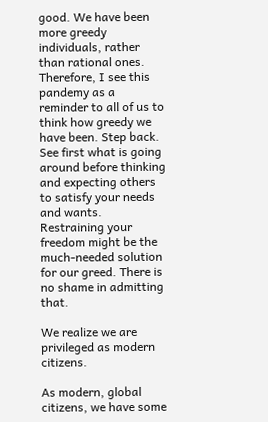good. We have been more greedy individuals, rather than rational ones. Therefore, I see this pandemy as a reminder to all of us to think how greedy we have been. Step back. See first what is going around before thinking and expecting others to satisfy your needs and wants. Restraining your freedom might be the much-needed solution for our greed. There is no shame in admitting that.

We realize we are privileged as modern citizens.

As modern, global citizens, we have some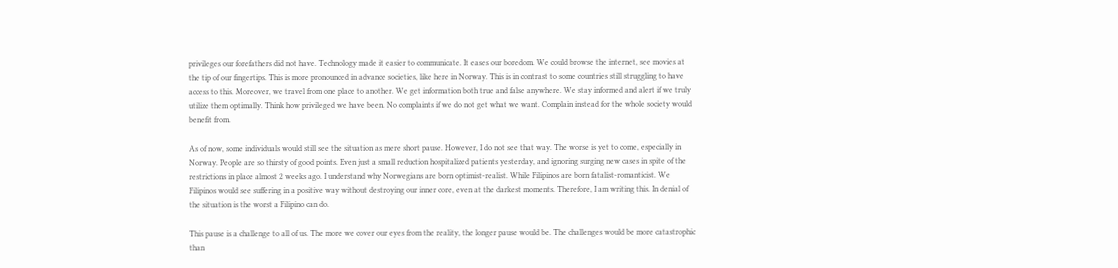privileges our forefathers did not have. Technology made it easier to communicate. It eases our boredom. We could browse the internet, see movies at the tip of our fingertips. This is more pronounced in advance societies, like here in Norway. This is in contrast to some countries still struggling to have access to this. Moreover, we travel from one place to another. We get information both true and false anywhere. We stay informed and alert if we truly utilize them optimally. Think how privileged we have been. No complaints if we do not get what we want. Complain instead for the whole society would benefit from.

As of now, some individuals would still see the situation as mere short pause. However, I do not see that way. The worse is yet to come, especially in Norway. People are so thirsty of good points. Even just a small reduction hospitalized patients yesterday, and ignoring surging new cases in spite of the restrictions in place almost 2 weeks ago. I understand why Norwegians are born optimist-realist. While Filipinos are born fatalist-romanticist. We Filipinos would see suffering in a positive way without destroying our inner core, even at the darkest moments. Therefore, I am writing this. In denial of the situation is the worst a Filipino can do.

This pause is a challenge to all of us. The more we cover our eyes from the reality, the longer pause would be. The challenges would be more catastrophic than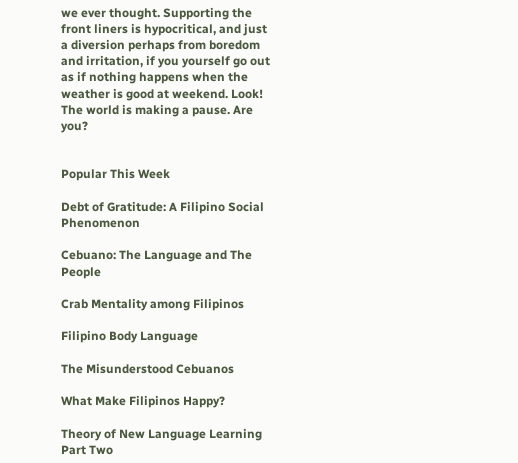we ever thought. Supporting the front liners is hypocritical, and just a diversion perhaps from boredom and irritation, if you yourself go out as if nothing happens when the weather is good at weekend. Look! The world is making a pause. Are you?


Popular This Week

Debt of Gratitude: A Filipino Social Phenomenon

Cebuano: The Language and The People

Crab Mentality among Filipinos

Filipino Body Language

The Misunderstood Cebuanos

What Make Filipinos Happy?

Theory of New Language Learning Part Two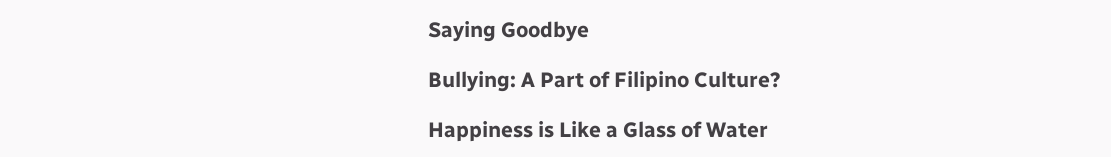Saying Goodbye

Bullying: A Part of Filipino Culture?

Happiness is Like a Glass of Water